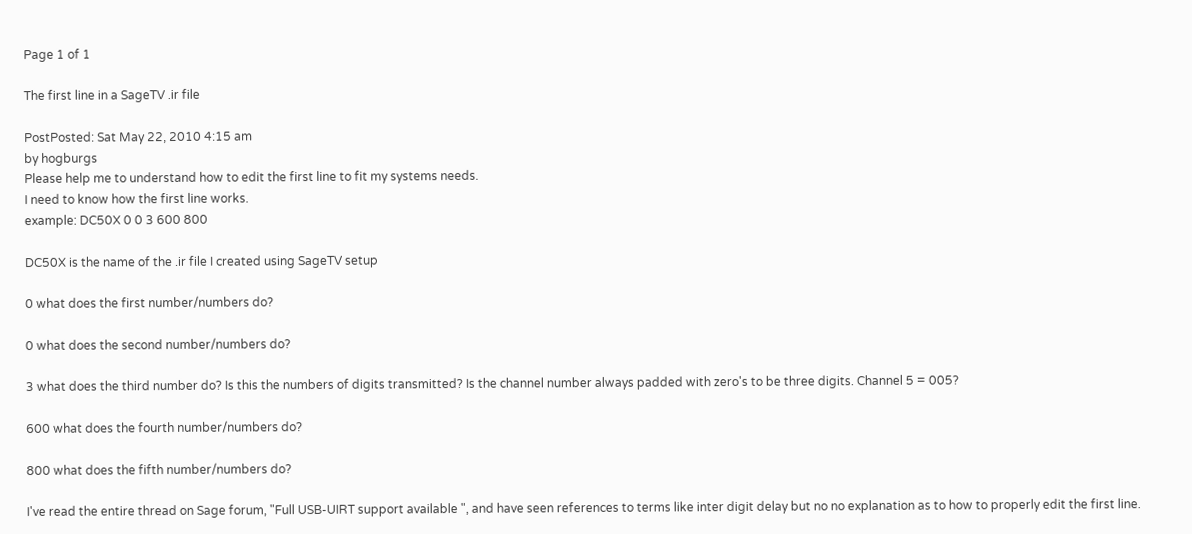Page 1 of 1

The first line in a SageTV .ir file

PostPosted: Sat May 22, 2010 4:15 am
by hogburgs
Please help me to understand how to edit the first line to fit my systems needs.
I need to know how the first line works.
example: DC50X 0 0 3 600 800

DC50X is the name of the .ir file I created using SageTV setup

0 what does the first number/numbers do?

0 what does the second number/numbers do?

3 what does the third number do? Is this the numbers of digits transmitted? Is the channel number always padded with zero's to be three digits. Channel 5 = 005?

600 what does the fourth number/numbers do?

800 what does the fifth number/numbers do?

I've read the entire thread on Sage forum, "Full USB-UIRT support available ", and have seen references to terms like inter digit delay but no no explanation as to how to properly edit the first line.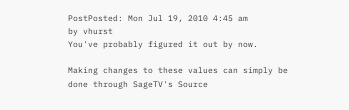PostPosted: Mon Jul 19, 2010 4:45 am
by vhurst
You've probably figured it out by now.

Making changes to these values can simply be done through SageTV's Source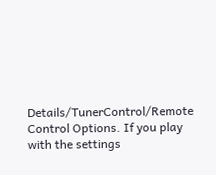Details/TunerControl/Remote Control Options. If you play with the settings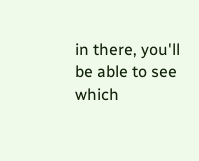in there, you'll be able to see which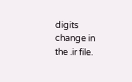digits change in the .ir file.